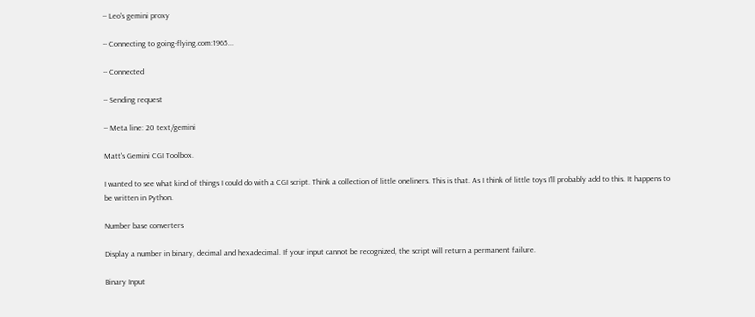-- Leo's gemini proxy

-- Connecting to going-flying.com:1965...

-- Connected

-- Sending request

-- Meta line: 20 text/gemini

Matt's Gemini CGI Toolbox.

I wanted to see what kind of things I could do with a CGI script. Think a collection of little oneliners. This is that. As I think of little toys I'll probably add to this. It happens to be written in Python.

Number base converters

Display a number in binary, decimal and hexadecimal. If your input cannot be recognized, the script will return a permanent failure.

Binary Input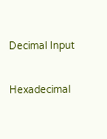Decimal Input

Hexadecimal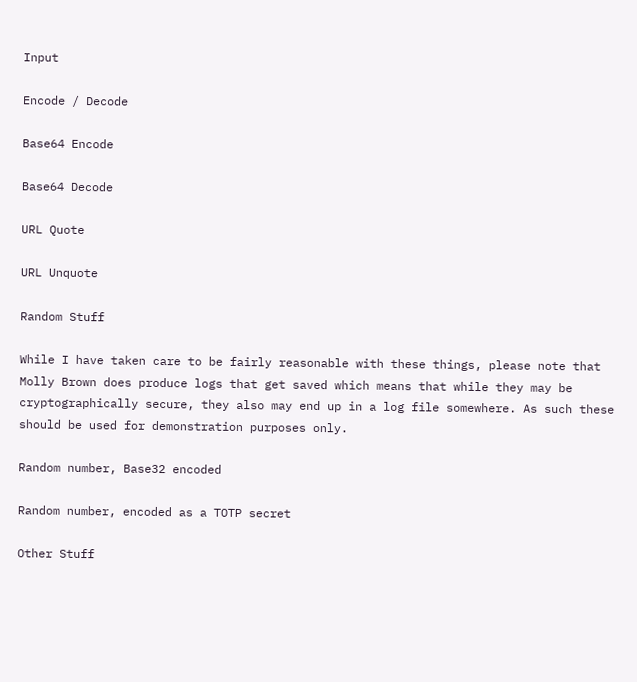Input

Encode / Decode

Base64 Encode

Base64 Decode

URL Quote

URL Unquote

Random Stuff

While I have taken care to be fairly reasonable with these things, please note that Molly Brown does produce logs that get saved which means that while they may be cryptographically secure, they also may end up in a log file somewhere. As such these should be used for demonstration purposes only.

Random number, Base32 encoded

Random number, encoded as a TOTP secret

Other Stuff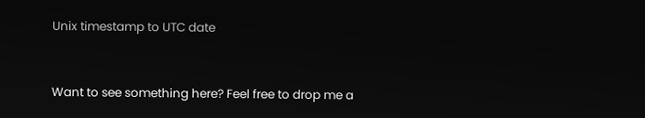Unix timestamp to UTC date


Want to see something here? Feel free to drop me a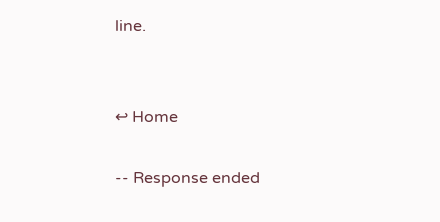line.


↩ Home

-- Response ended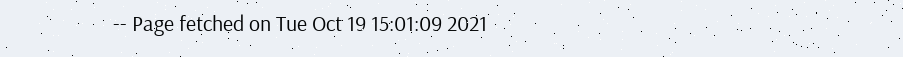-- Page fetched on Tue Oct 19 15:01:09 2021